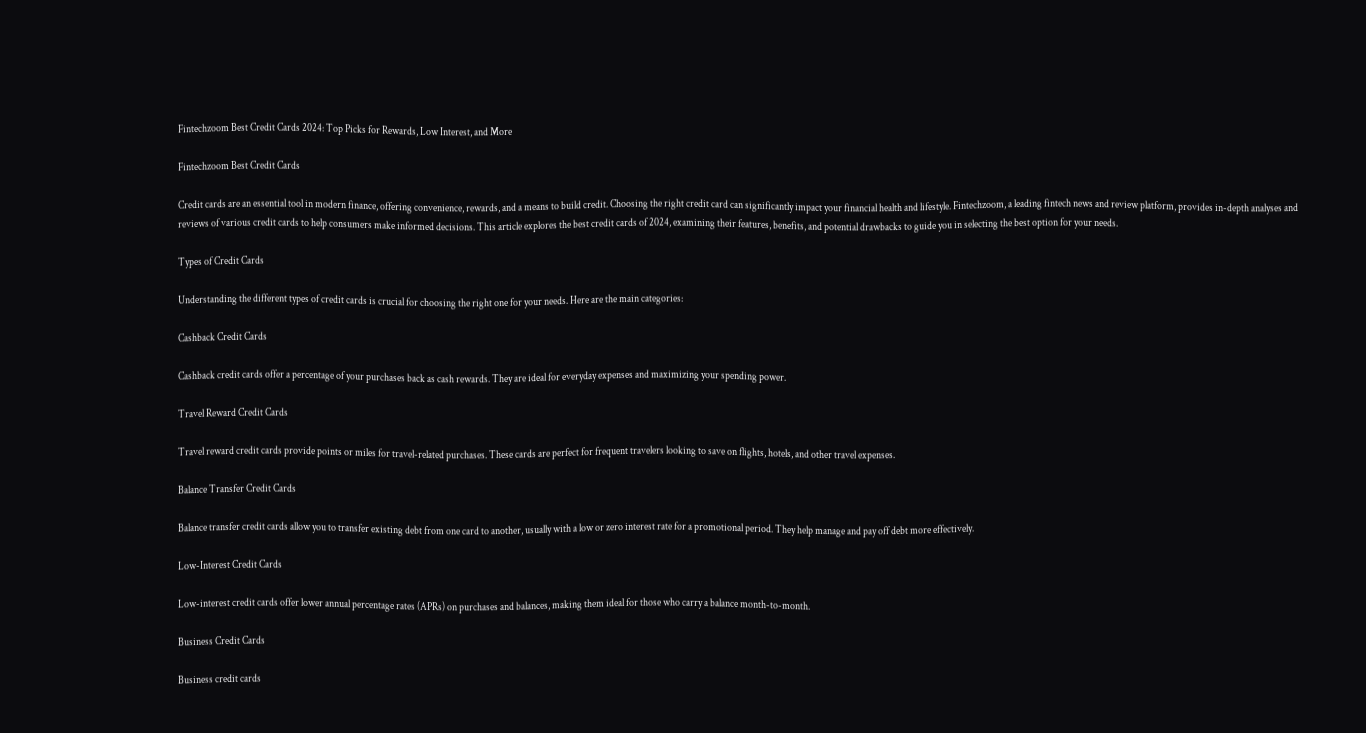Fintechzoom Best Credit Cards 2024: Top Picks for Rewards, Low Interest, and More

Fintechzoom Best Credit Cards

Credit cards are an essential tool in modern finance, offering convenience, rewards, and a means to build credit. Choosing the right credit card can significantly impact your financial health and lifestyle. Fintechzoom, a leading fintech news and review platform, provides in-depth analyses and reviews of various credit cards to help consumers make informed decisions. This article explores the best credit cards of 2024, examining their features, benefits, and potential drawbacks to guide you in selecting the best option for your needs.

Types of Credit Cards

Understanding the different types of credit cards is crucial for choosing the right one for your needs. Here are the main categories:

Cashback Credit Cards

Cashback credit cards offer a percentage of your purchases back as cash rewards. They are ideal for everyday expenses and maximizing your spending power.

Travel Reward Credit Cards

Travel reward credit cards provide points or miles for travel-related purchases. These cards are perfect for frequent travelers looking to save on flights, hotels, and other travel expenses.

Balance Transfer Credit Cards

Balance transfer credit cards allow you to transfer existing debt from one card to another, usually with a low or zero interest rate for a promotional period. They help manage and pay off debt more effectively.

Low-Interest Credit Cards

Low-interest credit cards offer lower annual percentage rates (APRs) on purchases and balances, making them ideal for those who carry a balance month-to-month.

Business Credit Cards

Business credit cards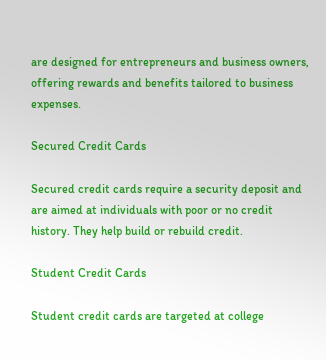are designed for entrepreneurs and business owners, offering rewards and benefits tailored to business expenses.

Secured Credit Cards

Secured credit cards require a security deposit and are aimed at individuals with poor or no credit history. They help build or rebuild credit.

Student Credit Cards

Student credit cards are targeted at college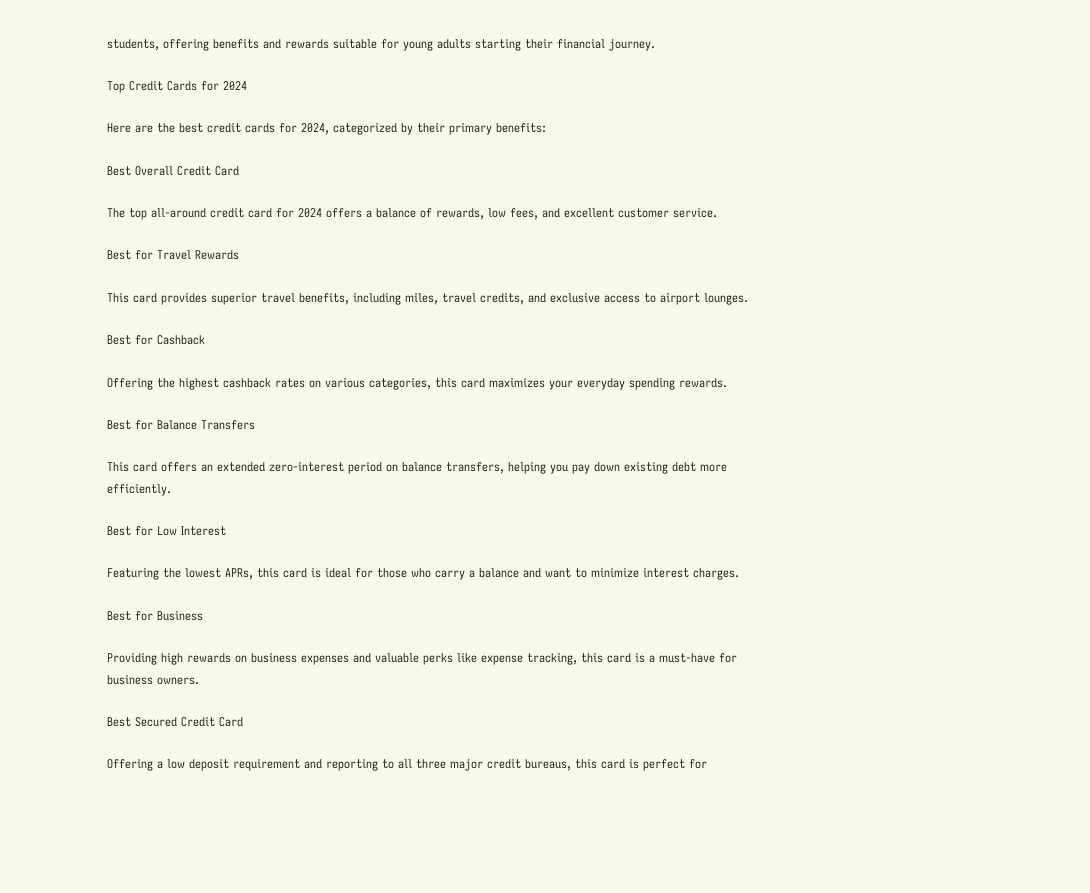students, offering benefits and rewards suitable for young adults starting their financial journey.

Top Credit Cards for 2024

Here are the best credit cards for 2024, categorized by their primary benefits:

Best Overall Credit Card

The top all-around credit card for 2024 offers a balance of rewards, low fees, and excellent customer service.

Best for Travel Rewards

This card provides superior travel benefits, including miles, travel credits, and exclusive access to airport lounges.

Best for Cashback

Offering the highest cashback rates on various categories, this card maximizes your everyday spending rewards.

Best for Balance Transfers

This card offers an extended zero-interest period on balance transfers, helping you pay down existing debt more efficiently.

Best for Low Interest

Featuring the lowest APRs, this card is ideal for those who carry a balance and want to minimize interest charges.

Best for Business

Providing high rewards on business expenses and valuable perks like expense tracking, this card is a must-have for business owners.

Best Secured Credit Card

Offering a low deposit requirement and reporting to all three major credit bureaus, this card is perfect for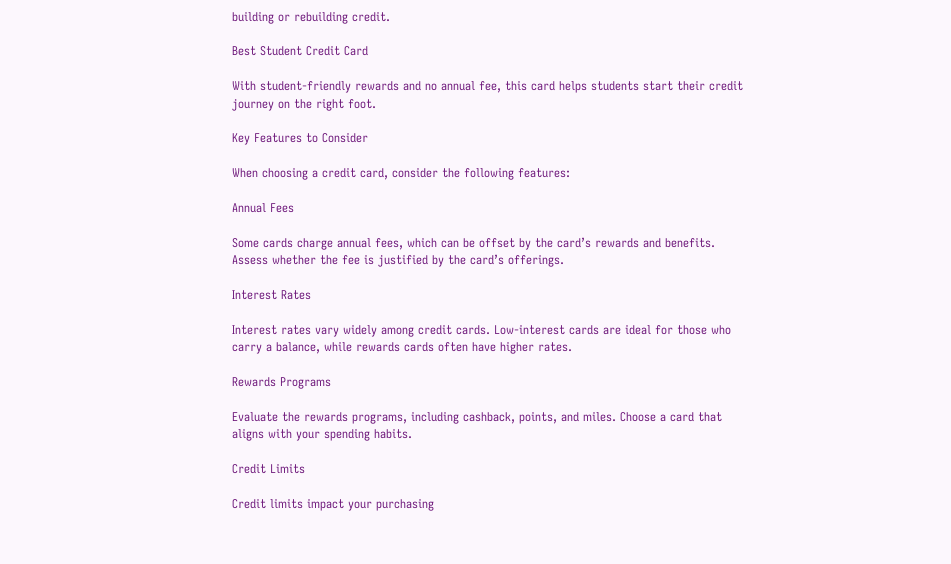building or rebuilding credit.

Best Student Credit Card

With student-friendly rewards and no annual fee, this card helps students start their credit journey on the right foot.

Key Features to Consider

When choosing a credit card, consider the following features:

Annual Fees

Some cards charge annual fees, which can be offset by the card’s rewards and benefits. Assess whether the fee is justified by the card’s offerings.

Interest Rates

Interest rates vary widely among credit cards. Low-interest cards are ideal for those who carry a balance, while rewards cards often have higher rates.

Rewards Programs

Evaluate the rewards programs, including cashback, points, and miles. Choose a card that aligns with your spending habits.

Credit Limits

Credit limits impact your purchasing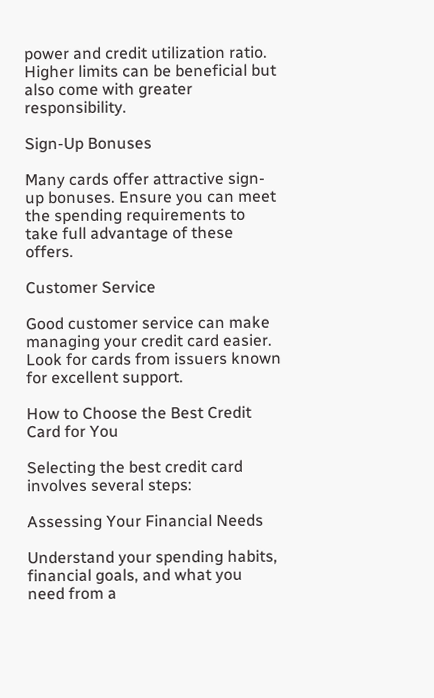power and credit utilization ratio. Higher limits can be beneficial but also come with greater responsibility.

Sign-Up Bonuses

Many cards offer attractive sign-up bonuses. Ensure you can meet the spending requirements to take full advantage of these offers.

Customer Service

Good customer service can make managing your credit card easier. Look for cards from issuers known for excellent support.

How to Choose the Best Credit Card for You

Selecting the best credit card involves several steps:

Assessing Your Financial Needs

Understand your spending habits, financial goals, and what you need from a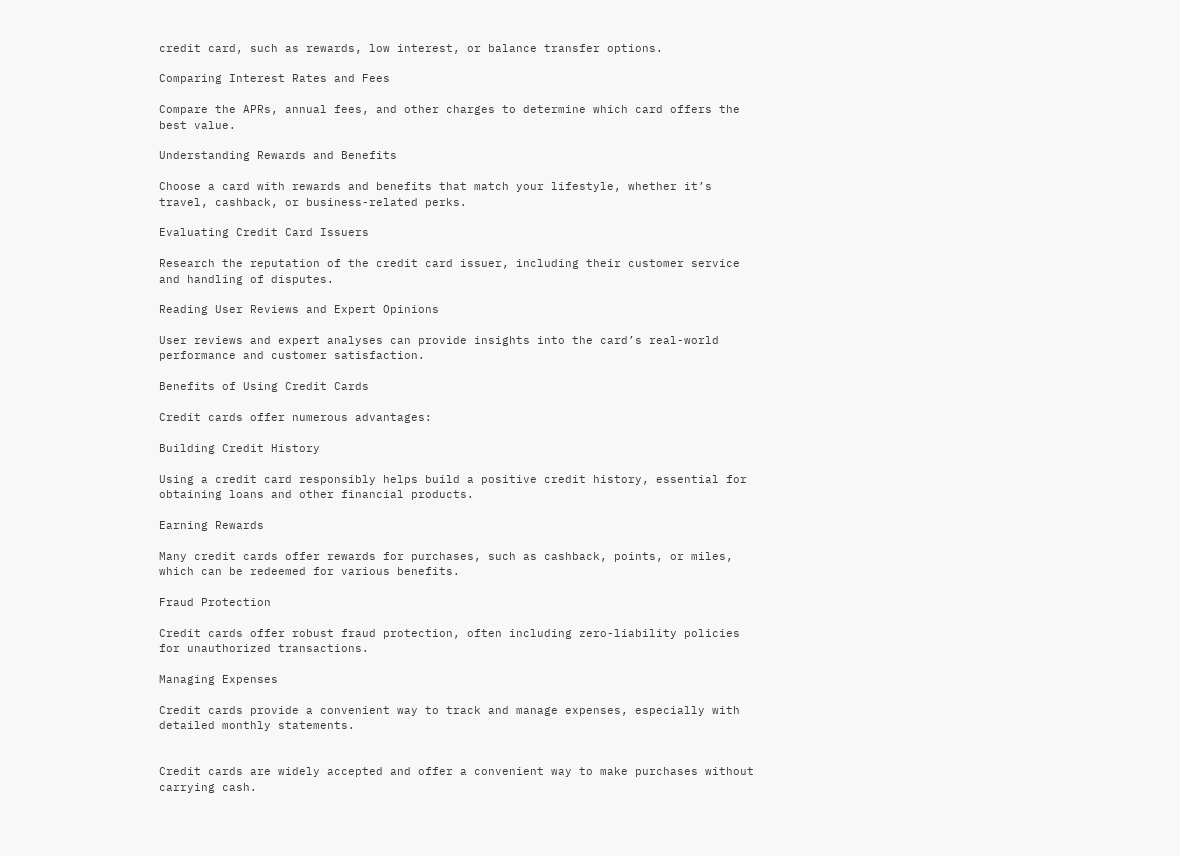credit card, such as rewards, low interest, or balance transfer options.

Comparing Interest Rates and Fees

Compare the APRs, annual fees, and other charges to determine which card offers the best value.

Understanding Rewards and Benefits

Choose a card with rewards and benefits that match your lifestyle, whether it’s travel, cashback, or business-related perks.

Evaluating Credit Card Issuers

Research the reputation of the credit card issuer, including their customer service and handling of disputes.

Reading User Reviews and Expert Opinions

User reviews and expert analyses can provide insights into the card’s real-world performance and customer satisfaction.

Benefits of Using Credit Cards

Credit cards offer numerous advantages:

Building Credit History

Using a credit card responsibly helps build a positive credit history, essential for obtaining loans and other financial products.

Earning Rewards

Many credit cards offer rewards for purchases, such as cashback, points, or miles, which can be redeemed for various benefits.

Fraud Protection

Credit cards offer robust fraud protection, often including zero-liability policies for unauthorized transactions.

Managing Expenses

Credit cards provide a convenient way to track and manage expenses, especially with detailed monthly statements.


Credit cards are widely accepted and offer a convenient way to make purchases without carrying cash.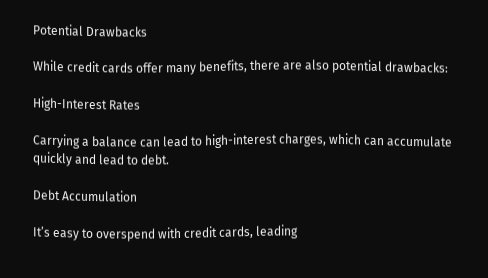Potential Drawbacks

While credit cards offer many benefits, there are also potential drawbacks:

High-Interest Rates

Carrying a balance can lead to high-interest charges, which can accumulate quickly and lead to debt.

Debt Accumulation

It’s easy to overspend with credit cards, leading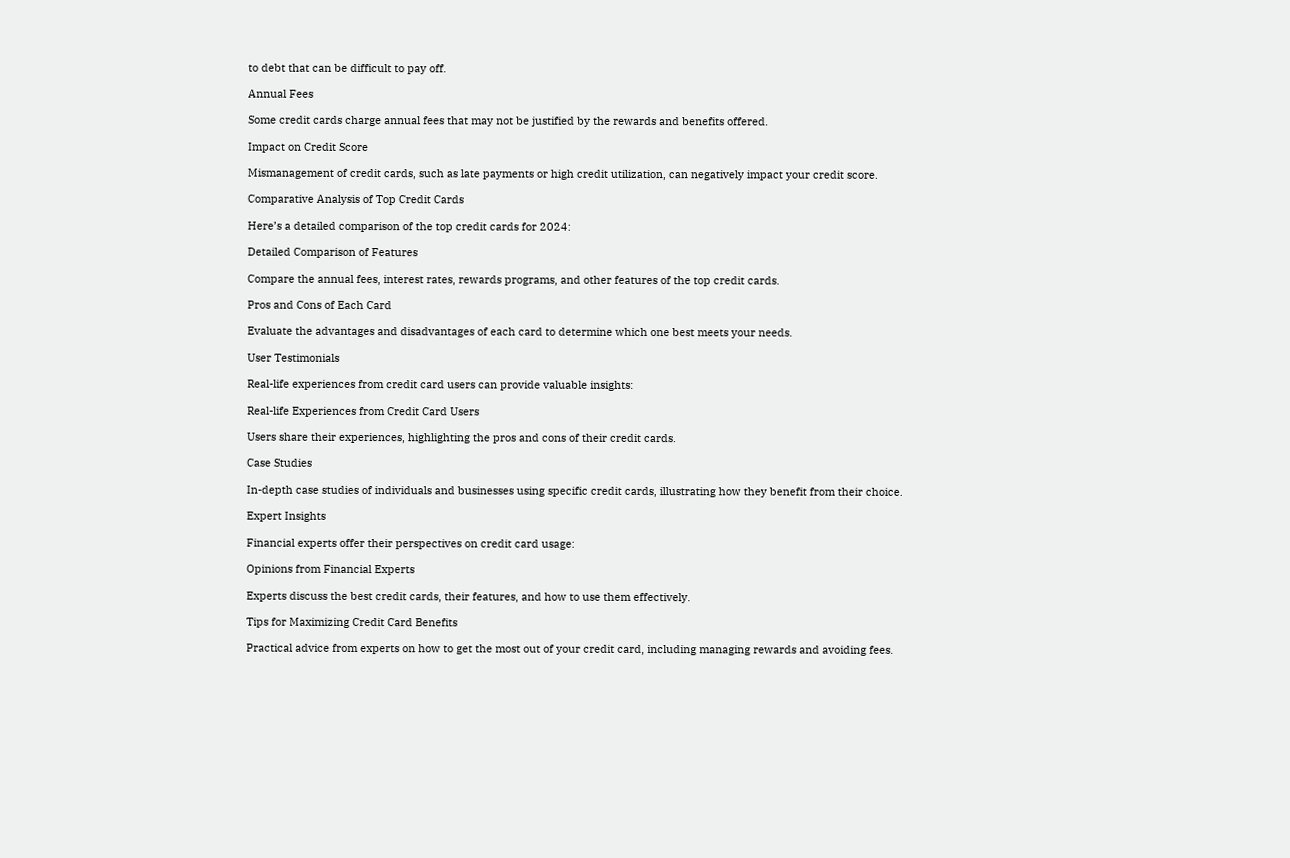to debt that can be difficult to pay off.

Annual Fees

Some credit cards charge annual fees that may not be justified by the rewards and benefits offered.

Impact on Credit Score

Mismanagement of credit cards, such as late payments or high credit utilization, can negatively impact your credit score.

Comparative Analysis of Top Credit Cards

Here’s a detailed comparison of the top credit cards for 2024:

Detailed Comparison of Features

Compare the annual fees, interest rates, rewards programs, and other features of the top credit cards.

Pros and Cons of Each Card

Evaluate the advantages and disadvantages of each card to determine which one best meets your needs.

User Testimonials

Real-life experiences from credit card users can provide valuable insights:

Real-life Experiences from Credit Card Users

Users share their experiences, highlighting the pros and cons of their credit cards.

Case Studies

In-depth case studies of individuals and businesses using specific credit cards, illustrating how they benefit from their choice.

Expert Insights

Financial experts offer their perspectives on credit card usage:

Opinions from Financial Experts

Experts discuss the best credit cards, their features, and how to use them effectively.

Tips for Maximizing Credit Card Benefits

Practical advice from experts on how to get the most out of your credit card, including managing rewards and avoiding fees.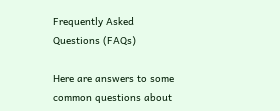Frequently Asked Questions (FAQs)

Here are answers to some common questions about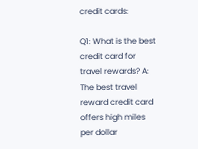credit cards:

Q1: What is the best credit card for travel rewards? A: The best travel reward credit card offers high miles per dollar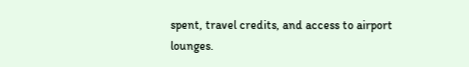spent, travel credits, and access to airport lounges.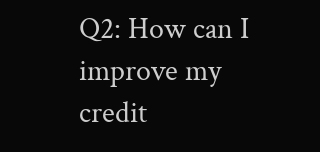Q2: How can I improve my credit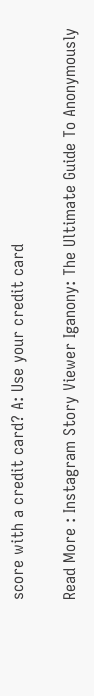score with a credit card? A: Use your credit card

Read More : Instagram Story Viewer Iganony: The Ultimate Guide To Anonymously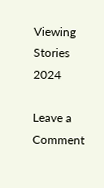Viewing Stories 2024

Leave a Comment